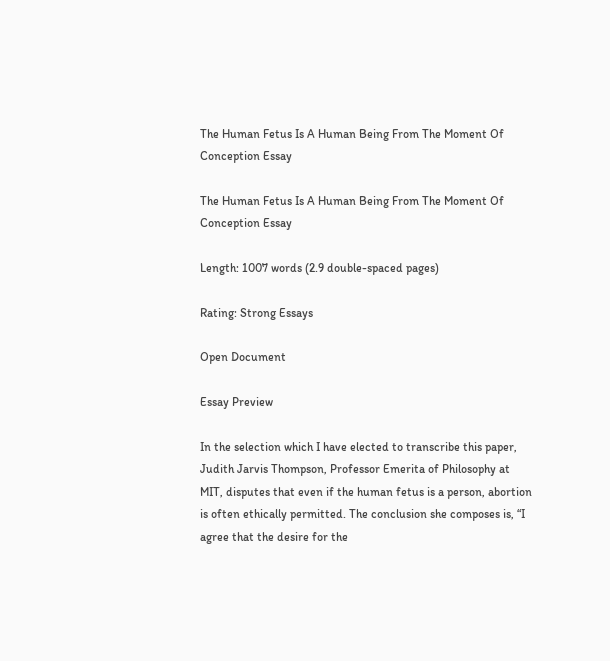The Human Fetus Is A Human Being From The Moment Of Conception Essay

The Human Fetus Is A Human Being From The Moment Of Conception Essay

Length: 1007 words (2.9 double-spaced pages)

Rating: Strong Essays

Open Document

Essay Preview

In the selection which I have elected to transcribe this paper, Judith Jarvis Thompson, Professor Emerita of Philosophy at MIT, disputes that even if the human fetus is a person, abortion is often ethically permitted. The conclusion she composes is, “I agree that the desire for the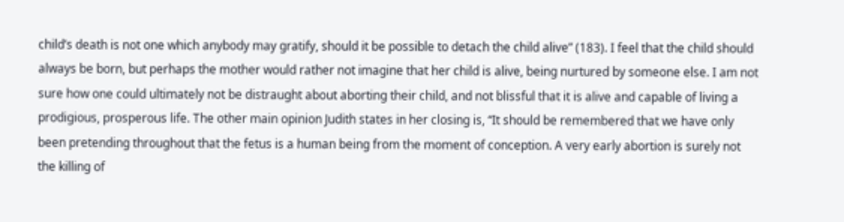child’s death is not one which anybody may gratify, should it be possible to detach the child alive” (183). I feel that the child should always be born, but perhaps the mother would rather not imagine that her child is alive, being nurtured by someone else. I am not sure how one could ultimately not be distraught about aborting their child, and not blissful that it is alive and capable of living a prodigious, prosperous life. The other main opinion Judith states in her closing is, “It should be remembered that we have only been pretending throughout that the fetus is a human being from the moment of conception. A very early abortion is surely not the killing of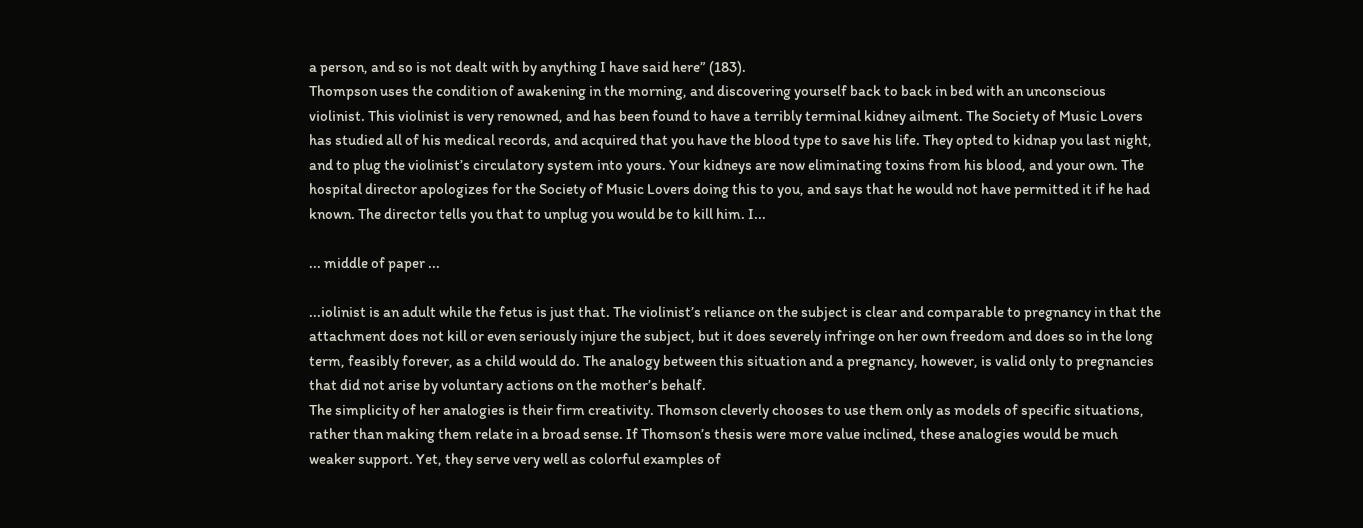a person, and so is not dealt with by anything I have said here” (183).
Thompson uses the condition of awakening in the morning, and discovering yourself back to back in bed with an unconscious violinist. This violinist is very renowned, and has been found to have a terribly terminal kidney ailment. The Society of Music Lovers has studied all of his medical records, and acquired that you have the blood type to save his life. They opted to kidnap you last night, and to plug the violinist’s circulatory system into yours. Your kidneys are now eliminating toxins from his blood, and your own. The hospital director apologizes for the Society of Music Lovers doing this to you, and says that he would not have permitted it if he had known. The director tells you that to unplug you would be to kill him. I...

... middle of paper ...

...iolinist is an adult while the fetus is just that. The violinist’s reliance on the subject is clear and comparable to pregnancy in that the attachment does not kill or even seriously injure the subject, but it does severely infringe on her own freedom and does so in the long term, feasibly forever, as a child would do. The analogy between this situation and a pregnancy, however, is valid only to pregnancies that did not arise by voluntary actions on the mother’s behalf.
The simplicity of her analogies is their firm creativity. Thomson cleverly chooses to use them only as models of specific situations, rather than making them relate in a broad sense. If Thomson’s thesis were more value inclined, these analogies would be much weaker support. Yet, they serve very well as colorful examples of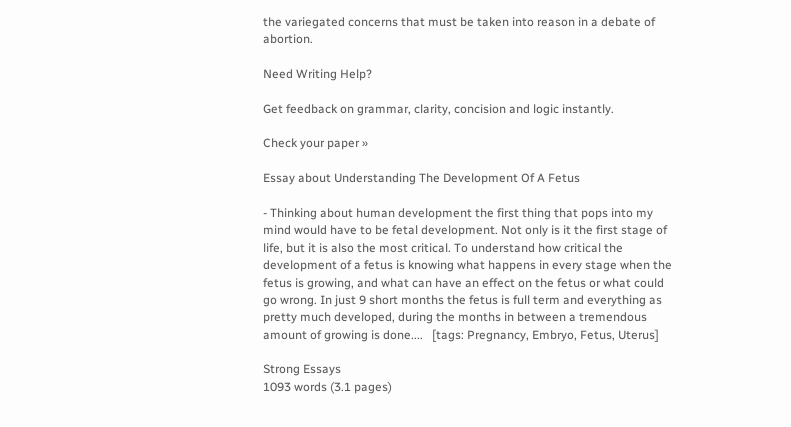the variegated concerns that must be taken into reason in a debate of abortion.

Need Writing Help?

Get feedback on grammar, clarity, concision and logic instantly.

Check your paper »

Essay about Understanding The Development Of A Fetus

- Thinking about human development the first thing that pops into my mind would have to be fetal development. Not only is it the first stage of life, but it is also the most critical. To understand how critical the development of a fetus is knowing what happens in every stage when the fetus is growing, and what can have an effect on the fetus or what could go wrong. In just 9 short months the fetus is full term and everything as pretty much developed, during the months in between a tremendous amount of growing is done....   [tags: Pregnancy, Embryo, Fetus, Uterus]

Strong Essays
1093 words (3.1 pages)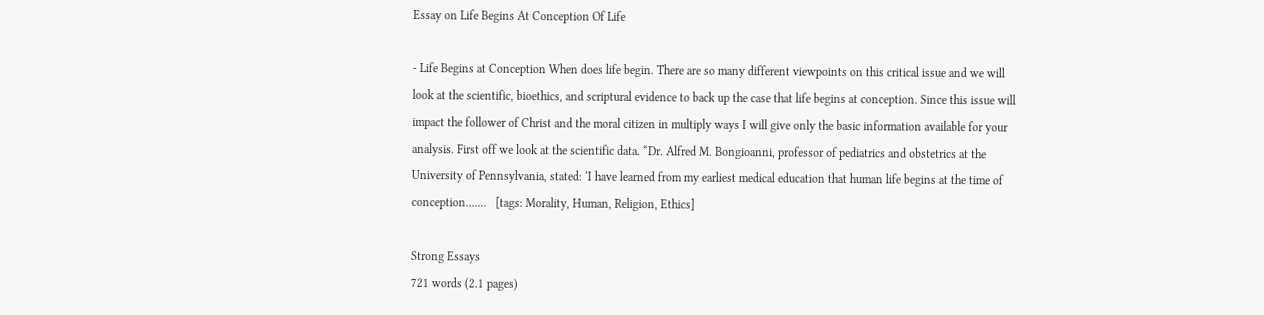Essay on Life Begins At Conception Of Life

- Life Begins at Conception When does life begin. There are so many different viewpoints on this critical issue and we will look at the scientific, bioethics, and scriptural evidence to back up the case that life begins at conception. Since this issue will impact the follower of Christ and the moral citizen in multiply ways I will give only the basic information available for your analysis. First off we look at the scientific data. “Dr. Alfred M. Bongioanni, professor of pediatrics and obstetrics at the University of Pennsylvania, stated: ‘I have learned from my earliest medical education that human life begins at the time of conception…....   [tags: Morality, Human, Religion, Ethics]

Strong Essays
721 words (2.1 pages)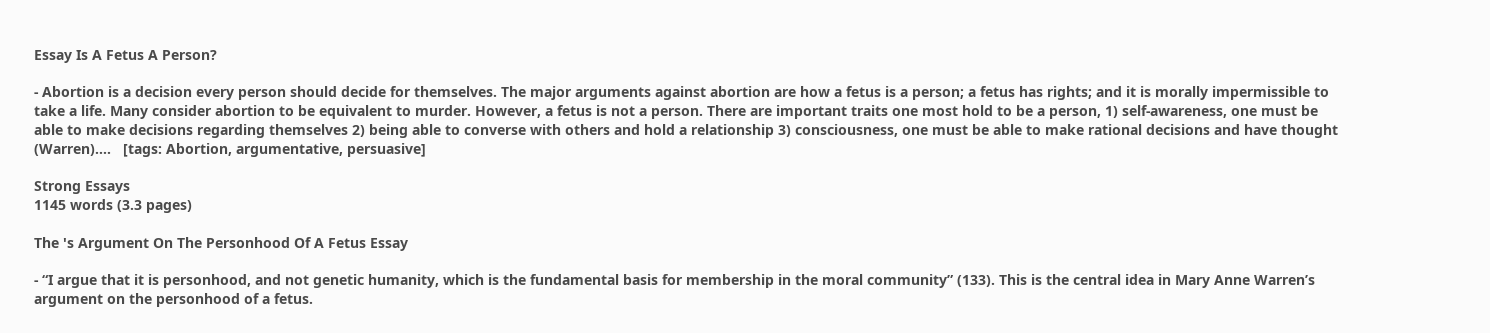Essay Is A Fetus A Person?

- Abortion is a decision every person should decide for themselves. The major arguments against abortion are how a fetus is a person; a fetus has rights; and it is morally impermissible to take a life. Many consider abortion to be equivalent to murder. However, a fetus is not a person. There are important traits one most hold to be a person, 1) self-awareness, one must be able to make decisions regarding themselves 2) being able to converse with others and hold a relationship 3) consciousness, one must be able to make rational decisions and have thought (Warren)....   [tags: Abortion, argumentative, persuasive]

Strong Essays
1145 words (3.3 pages)

The 's Argument On The Personhood Of A Fetus Essay

- “I argue that it is personhood, and not genetic humanity, which is the fundamental basis for membership in the moral community” (133). This is the central idea in Mary Anne Warren’s argument on the personhood of a fetus.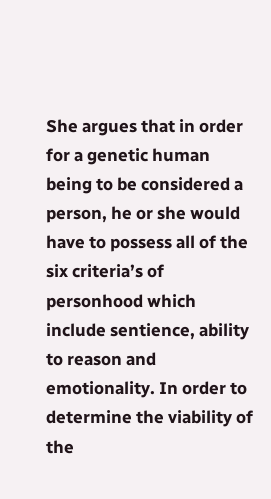She argues that in order for a genetic human being to be considered a person, he or she would have to possess all of the six criteria’s of personhood which include sentience, ability to reason and emotionality. In order to determine the viability of the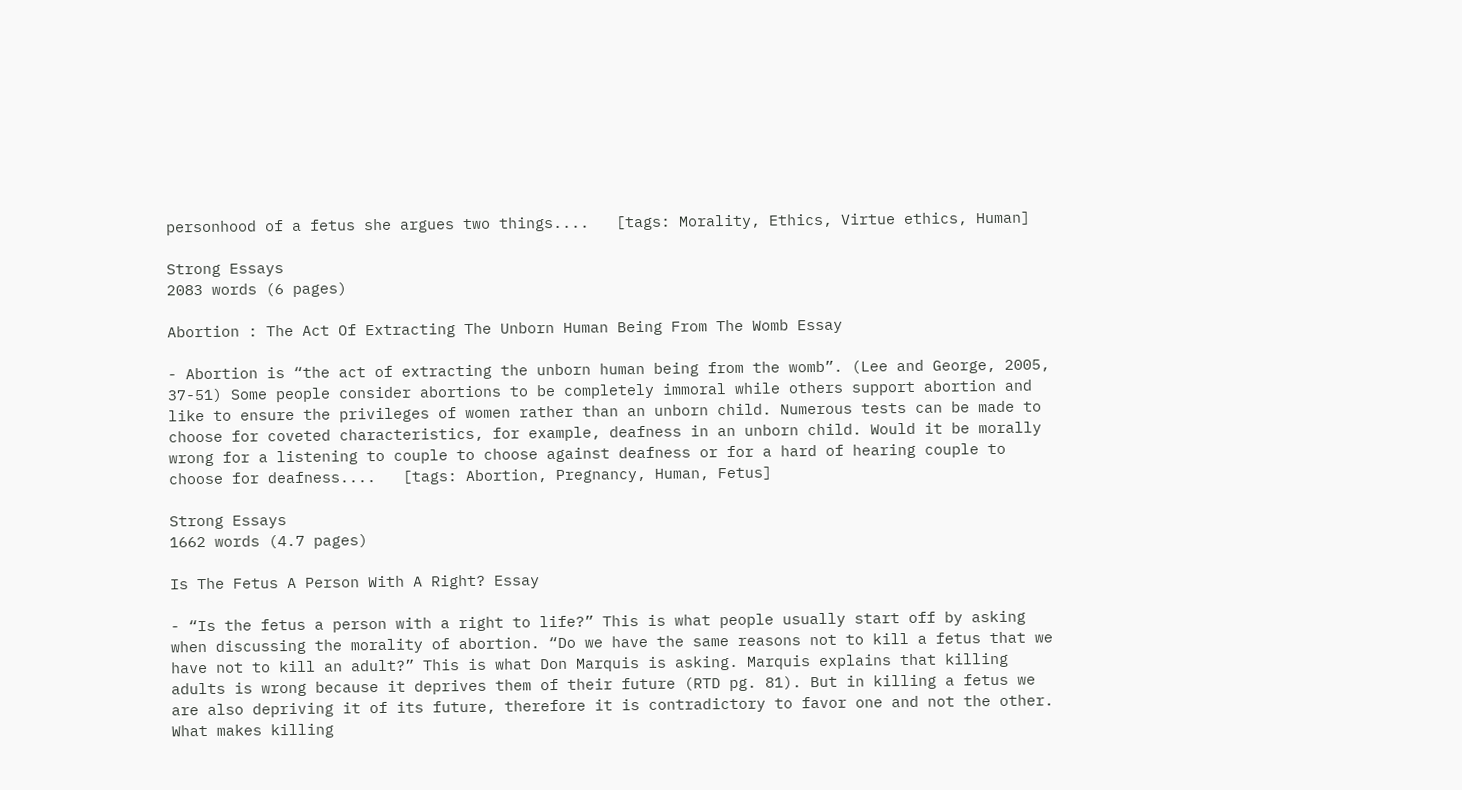personhood of a fetus she argues two things....   [tags: Morality, Ethics, Virtue ethics, Human]

Strong Essays
2083 words (6 pages)

Abortion : The Act Of Extracting The Unborn Human Being From The Womb Essay

- Abortion is “the act of extracting the unborn human being from the womb”. (Lee and George, 2005, 37-51) Some people consider abortions to be completely immoral while others support abortion and like to ensure the privileges of women rather than an unborn child. Numerous tests can be made to choose for coveted characteristics, for example, deafness in an unborn child. Would it be morally wrong for a listening to couple to choose against deafness or for a hard of hearing couple to choose for deafness....   [tags: Abortion, Pregnancy, Human, Fetus]

Strong Essays
1662 words (4.7 pages)

Is The Fetus A Person With A Right? Essay

- “Is the fetus a person with a right to life?” This is what people usually start off by asking when discussing the morality of abortion. “Do we have the same reasons not to kill a fetus that we have not to kill an adult?” This is what Don Marquis is asking. Marquis explains that killing adults is wrong because it deprives them of their future (RTD pg. 81). But in killing a fetus we are also depriving it of its future, therefore it is contradictory to favor one and not the other. What makes killing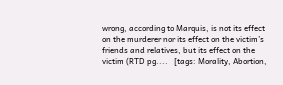wrong, according to Marquis, is not its effect on the murderer nor its effect on the victim’s friends and relatives, but its effect on the victim (RTD pg....   [tags: Morality, Abortion,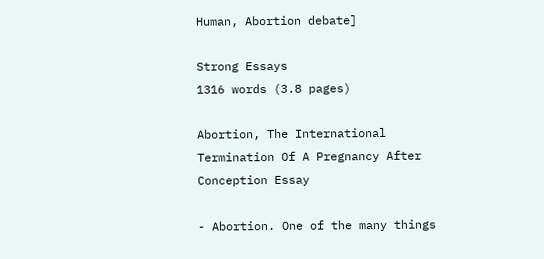Human, Abortion debate]

Strong Essays
1316 words (3.8 pages)

Abortion, The International Termination Of A Pregnancy After Conception Essay

- Abortion. One of the many things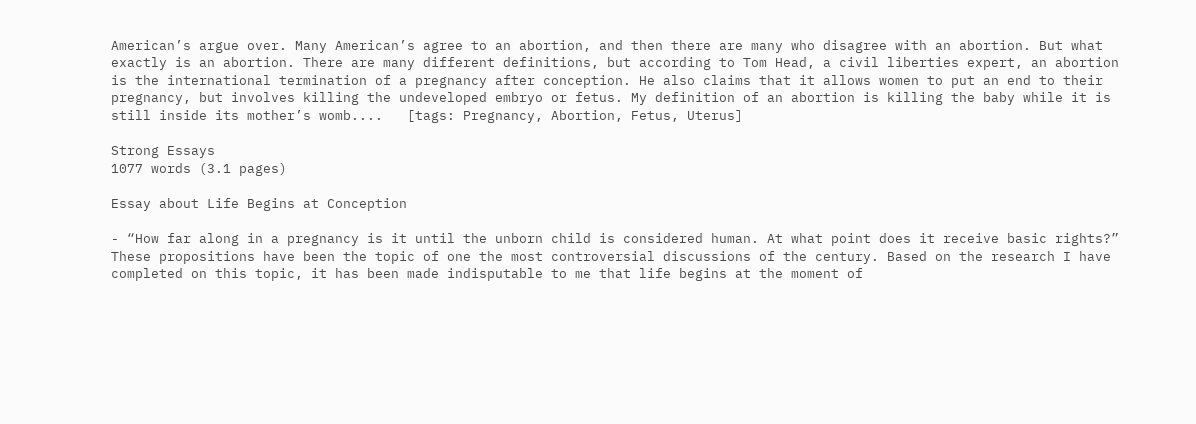American’s argue over. Many American’s agree to an abortion, and then there are many who disagree with an abortion. But what exactly is an abortion. There are many different definitions, but according to Tom Head, a civil liberties expert, an abortion is the international termination of a pregnancy after conception. He also claims that it allows women to put an end to their pregnancy, but involves killing the undeveloped embryo or fetus. My definition of an abortion is killing the baby while it is still inside its mother’s womb....   [tags: Pregnancy, Abortion, Fetus, Uterus]

Strong Essays
1077 words (3.1 pages)

Essay about Life Begins at Conception

- “How far along in a pregnancy is it until the unborn child is considered human. At what point does it receive basic rights?” These propositions have been the topic of one the most controversial discussions of the century. Based on the research I have completed on this topic, it has been made indisputable to me that life begins at the moment of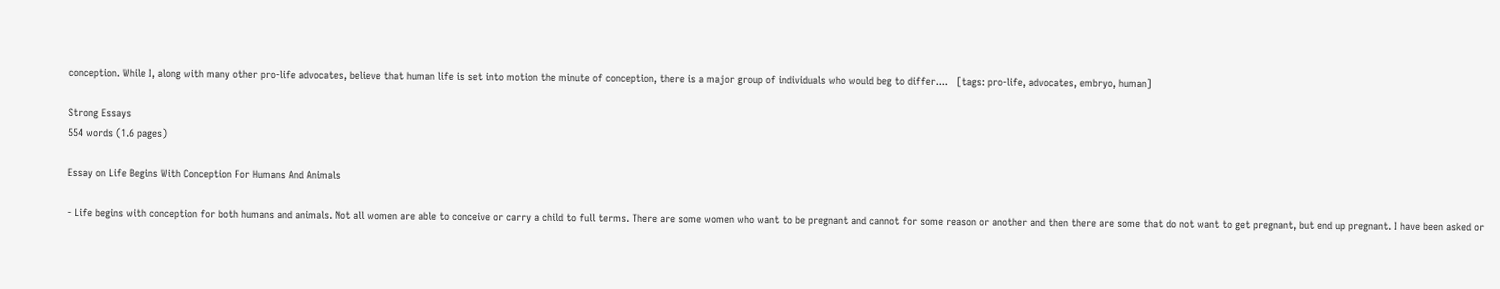conception. While I, along with many other pro-life advocates, believe that human life is set into motion the minute of conception, there is a major group of individuals who would beg to differ....   [tags: pro-life, advocates, embryo, human]

Strong Essays
554 words (1.6 pages)

Essay on Life Begins With Conception For Humans And Animals

- Life begins with conception for both humans and animals. Not all women are able to conceive or carry a child to full terms. There are some women who want to be pregnant and cannot for some reason or another and then there are some that do not want to get pregnant, but end up pregnant. I have been asked or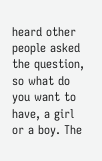heard other people asked the question, so what do you want to have, a girl or a boy. The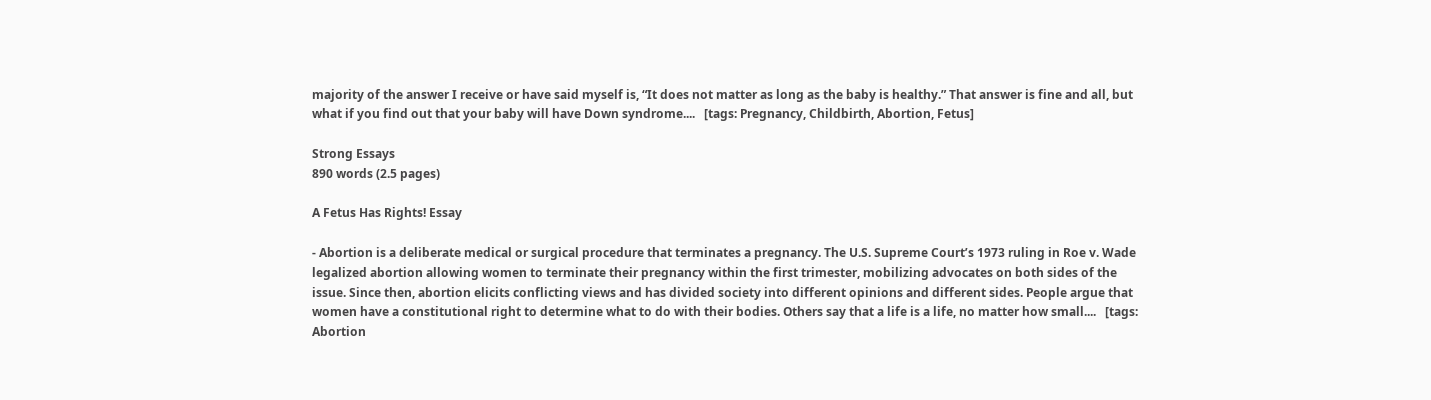majority of the answer I receive or have said myself is, “It does not matter as long as the baby is healthy.” That answer is fine and all, but what if you find out that your baby will have Down syndrome....   [tags: Pregnancy, Childbirth, Abortion, Fetus]

Strong Essays
890 words (2.5 pages)

A Fetus Has Rights! Essay

- Abortion is a deliberate medical or surgical procedure that terminates a pregnancy. The U.S. Supreme Court’s 1973 ruling in Roe v. Wade legalized abortion allowing women to terminate their pregnancy within the first trimester, mobilizing advocates on both sides of the issue. Since then, abortion elicits conflicting views and has divided society into different opinions and different sides. People argue that women have a constitutional right to determine what to do with their bodies. Others say that a life is a life, no matter how small....   [tags: Abortion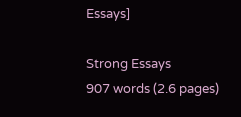Essays]

Strong Essays
907 words (2.6 pages)